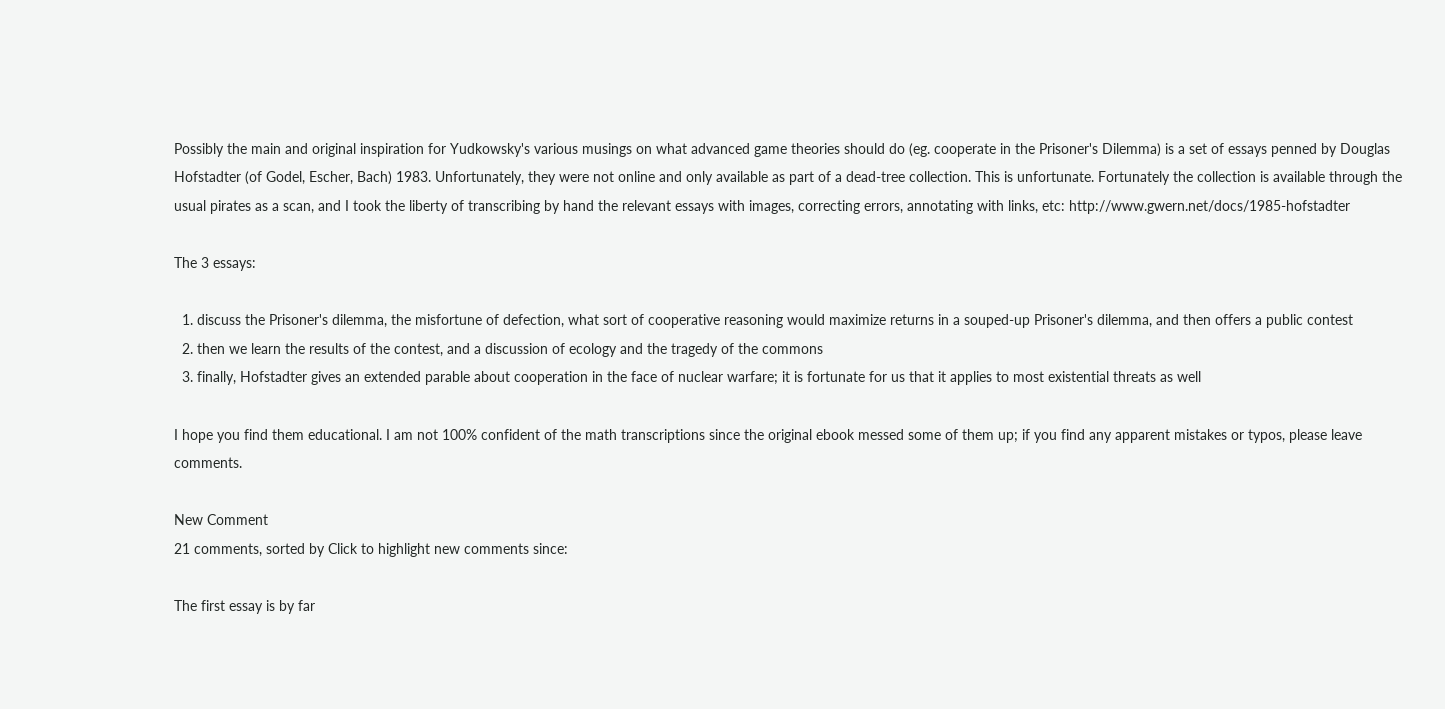Possibly the main and original inspiration for Yudkowsky's various musings on what advanced game theories should do (eg. cooperate in the Prisoner's Dilemma) is a set of essays penned by Douglas Hofstadter (of Godel, Escher, Bach) 1983. Unfortunately, they were not online and only available as part of a dead-tree collection. This is unfortunate. Fortunately the collection is available through the usual pirates as a scan, and I took the liberty of transcribing by hand the relevant essays with images, correcting errors, annotating with links, etc: http://www.gwern.net/docs/1985-hofstadter

The 3 essays:

  1. discuss the Prisoner's dilemma, the misfortune of defection, what sort of cooperative reasoning would maximize returns in a souped-up Prisoner's dilemma, and then offers a public contest
  2. then we learn the results of the contest, and a discussion of ecology and the tragedy of the commons
  3. finally, Hofstadter gives an extended parable about cooperation in the face of nuclear warfare; it is fortunate for us that it applies to most existential threats as well

I hope you find them educational. I am not 100% confident of the math transcriptions since the original ebook messed some of them up; if you find any apparent mistakes or typos, please leave comments.

New Comment
21 comments, sorted by Click to highlight new comments since:

The first essay is by far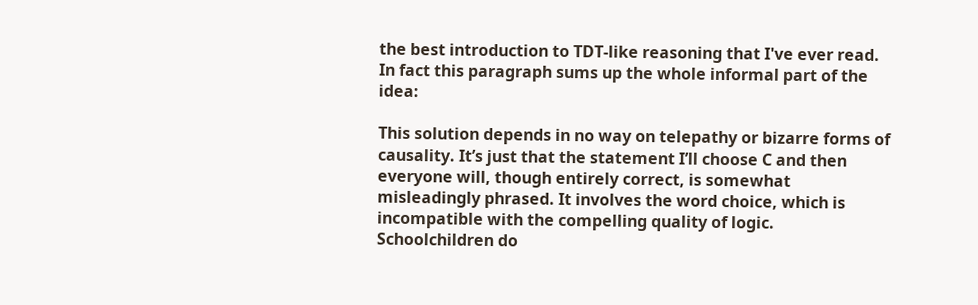the best introduction to TDT-like reasoning that I've ever read. In fact this paragraph sums up the whole informal part of the idea:

This solution depends in no way on telepathy or bizarre forms of causality. It’s just that the statement I’ll choose C and then everyone will, though entirely correct, is somewhat misleadingly phrased. It involves the word choice, which is incompatible with the compelling quality of logic. Schoolchildren do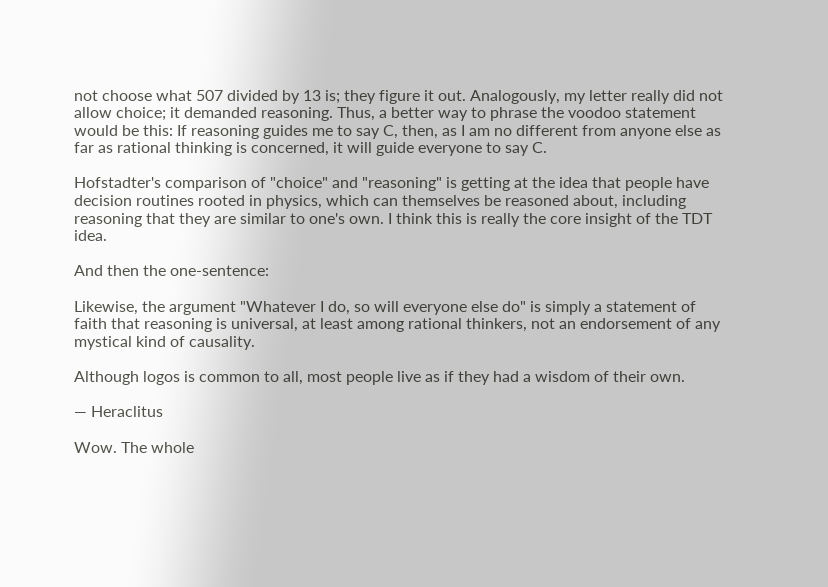not choose what 507 divided by 13 is; they figure it out. Analogously, my letter really did not allow choice; it demanded reasoning. Thus, a better way to phrase the voodoo statement would be this: If reasoning guides me to say C, then, as I am no different from anyone else as far as rational thinking is concerned, it will guide everyone to say C.

Hofstadter's comparison of "choice" and "reasoning" is getting at the idea that people have decision routines rooted in physics, which can themselves be reasoned about, including reasoning that they are similar to one's own. I think this is really the core insight of the TDT idea.

And then the one-sentence:

Likewise, the argument "Whatever I do, so will everyone else do" is simply a statement of faith that reasoning is universal, at least among rational thinkers, not an endorsement of any mystical kind of causality.

Although logos is common to all, most people live as if they had a wisdom of their own.

— Heraclitus

Wow. The whole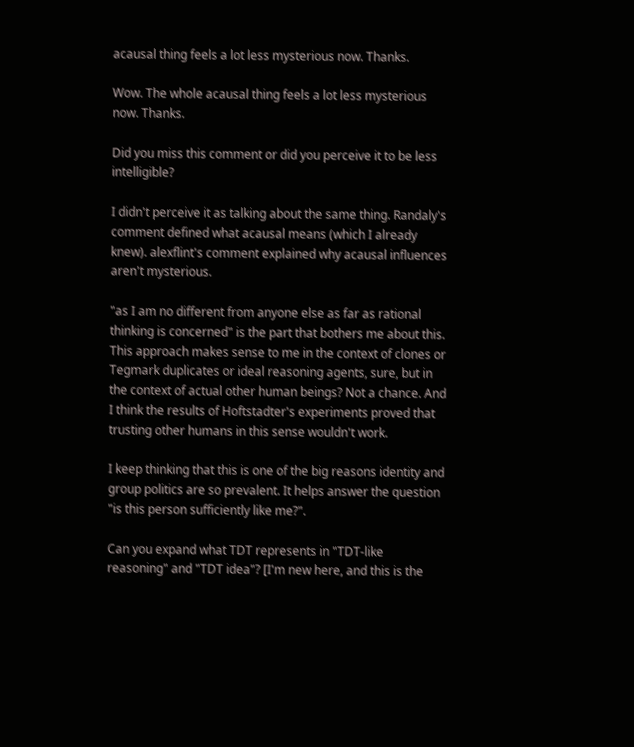acausal thing feels a lot less mysterious now. Thanks.

Wow. The whole acausal thing feels a lot less mysterious now. Thanks.

Did you miss this comment or did you perceive it to be less intelligible?

I didn't perceive it as talking about the same thing. Randaly's comment defined what acausal means (which I already knew). alexflint's comment explained why acausal influences aren't mysterious.

"as I am no different from anyone else as far as rational thinking is concerned" is the part that bothers me about this. This approach makes sense to me in the context of clones or Tegmark duplicates or ideal reasoning agents, sure, but in the context of actual other human beings? Not a chance. And I think the results of Hoftstadter's experiments proved that trusting other humans in this sense wouldn't work.

I keep thinking that this is one of the big reasons identity and group politics are so prevalent. It helps answer the question "is this person sufficiently like me?".

Can you expand what TDT represents in "TDT-like reasoning" and "TDT idea"? [I'm new here, and this is the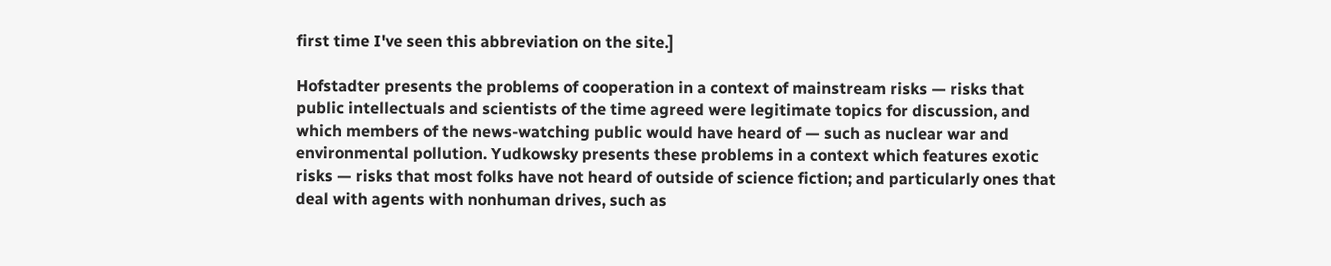first time I've seen this abbreviation on the site.]

Hofstadter presents the problems of cooperation in a context of mainstream risks — risks that public intellectuals and scientists of the time agreed were legitimate topics for discussion, and which members of the news-watching public would have heard of — such as nuclear war and environmental pollution. Yudkowsky presents these problems in a context which features exotic risks — risks that most folks have not heard of outside of science fiction; and particularly ones that deal with agents with nonhuman drives, such as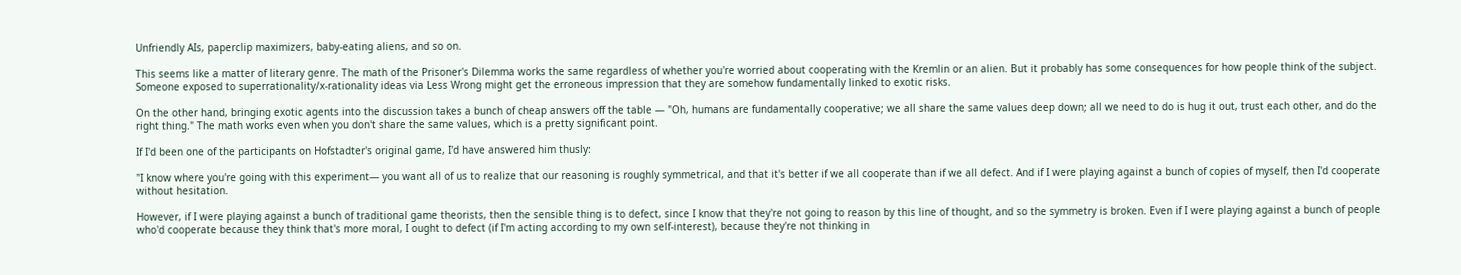Unfriendly AIs, paperclip maximizers, baby-eating aliens, and so on.

This seems like a matter of literary genre. The math of the Prisoner's Dilemma works the same regardless of whether you're worried about cooperating with the Kremlin or an alien. But it probably has some consequences for how people think of the subject. Someone exposed to superrationality/x-rationality ideas via Less Wrong might get the erroneous impression that they are somehow fundamentally linked to exotic risks.

On the other hand, bringing exotic agents into the discussion takes a bunch of cheap answers off the table — "Oh, humans are fundamentally cooperative; we all share the same values deep down; all we need to do is hug it out, trust each other, and do the right thing." The math works even when you don't share the same values, which is a pretty significant point.

If I'd been one of the participants on Hofstadter's original game, I'd have answered him thusly:

"I know where you're going with this experiment— you want all of us to realize that our reasoning is roughly symmetrical, and that it's better if we all cooperate than if we all defect. And if I were playing against a bunch of copies of myself, then I'd cooperate without hesitation.

However, if I were playing against a bunch of traditional game theorists, then the sensible thing is to defect, since I know that they're not going to reason by this line of thought, and so the symmetry is broken. Even if I were playing against a bunch of people who'd cooperate because they think that's more moral, I ought to defect (if I'm acting according to my own self-interest), because they're not thinking in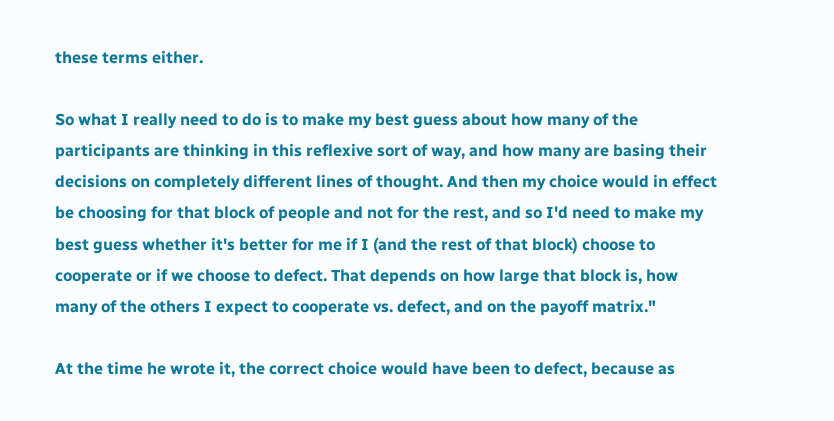these terms either.

So what I really need to do is to make my best guess about how many of the participants are thinking in this reflexive sort of way, and how many are basing their decisions on completely different lines of thought. And then my choice would in effect be choosing for that block of people and not for the rest, and so I'd need to make my best guess whether it's better for me if I (and the rest of that block) choose to cooperate or if we choose to defect. That depends on how large that block is, how many of the others I expect to cooperate vs. defect, and on the payoff matrix."

At the time he wrote it, the correct choice would have been to defect, because as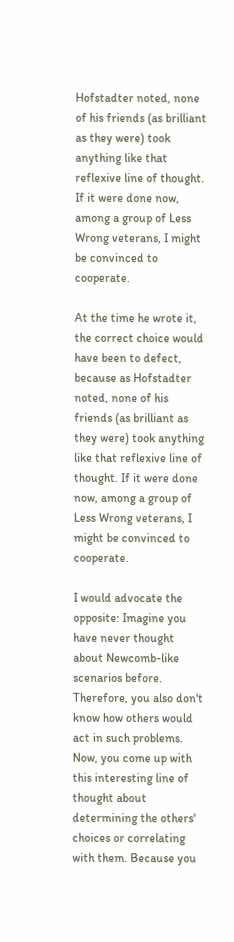Hofstadter noted, none of his friends (as brilliant as they were) took anything like that reflexive line of thought. If it were done now, among a group of Less Wrong veterans, I might be convinced to cooperate.

At the time he wrote it, the correct choice would have been to defect, because as Hofstadter noted, none of his friends (as brilliant as they were) took anything like that reflexive line of thought. If it were done now, among a group of Less Wrong veterans, I might be convinced to cooperate.

I would advocate the opposite: Imagine you have never thought about Newcomb-like scenarios before. Therefore, you also don't know how others would act in such problems. Now, you come up with this interesting line of thought about determining the others' choices or correlating with them. Because you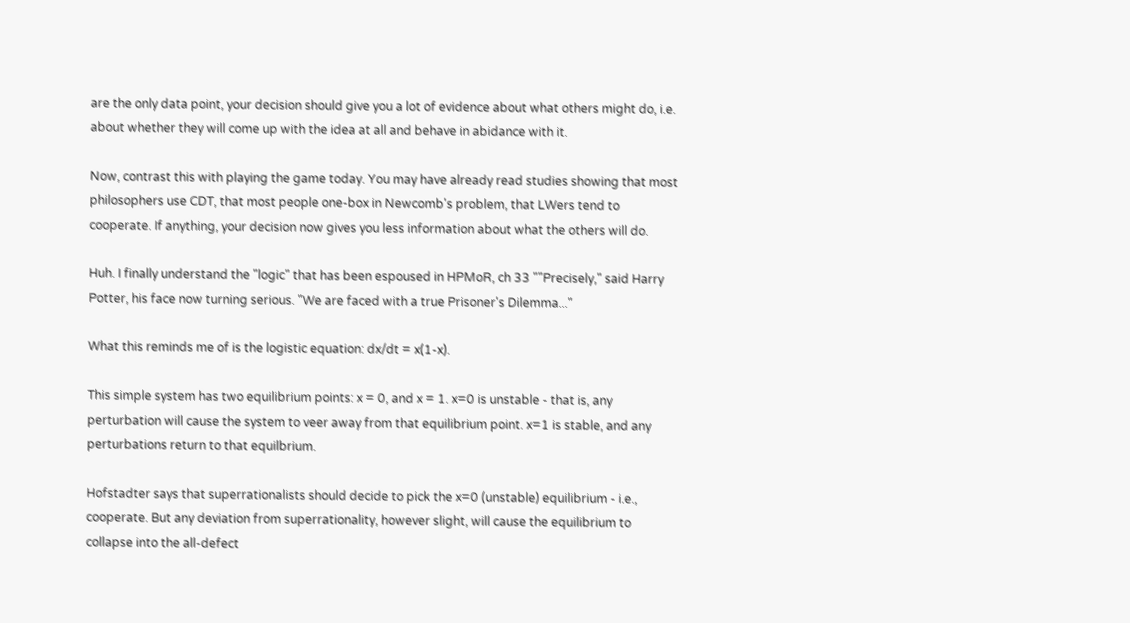are the only data point, your decision should give you a lot of evidence about what others might do, i.e. about whether they will come up with the idea at all and behave in abidance with it.

Now, contrast this with playing the game today. You may have already read studies showing that most philosophers use CDT, that most people one-box in Newcomb's problem, that LWers tend to cooperate. If anything, your decision now gives you less information about what the others will do.

Huh. I finally understand the "logic" that has been espoused in HPMoR, ch 33 ""Precisely," said Harry Potter, his face now turning serious. "We are faced with a true Prisoner's Dilemma..."

What this reminds me of is the logistic equation: dx/dt = x(1-x).

This simple system has two equilibrium points: x = 0, and x = 1. x=0 is unstable - that is, any perturbation will cause the system to veer away from that equilibrium point. x=1 is stable, and any perturbations return to that equilbrium.

Hofstadter says that superrationalists should decide to pick the x=0 (unstable) equilibrium - i.e., cooperate. But any deviation from superrationality, however slight, will cause the equilibrium to collapse into the all-defect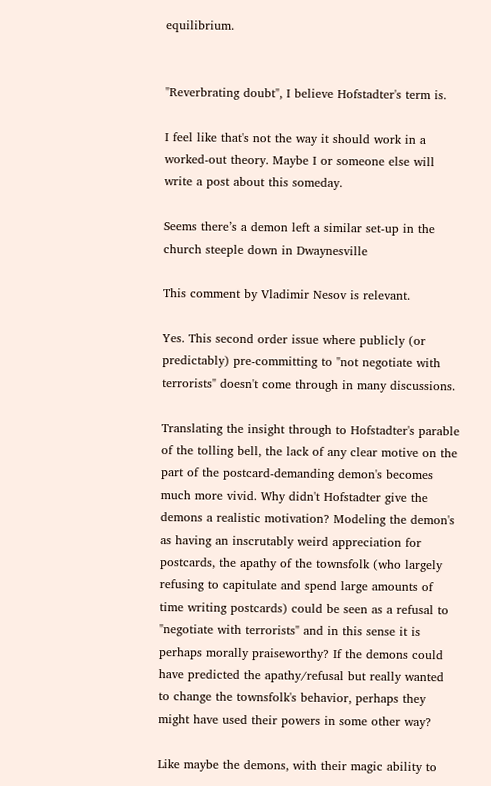equilibrium.


"Reverbrating doubt", I believe Hofstadter's term is.

I feel like that's not the way it should work in a worked-out theory. Maybe I or someone else will write a post about this someday.

Seems there’s a demon left a similar set-up in the church steeple down in Dwaynesville

This comment by Vladimir Nesov is relevant.

Yes. This second order issue where publicly (or predictably) pre-committing to "not negotiate with terrorists" doesn't come through in many discussions.

Translating the insight through to Hofstadter's parable of the tolling bell, the lack of any clear motive on the part of the postcard-demanding demon's becomes much more vivid. Why didn't Hofstadter give the demons a realistic motivation? Modeling the demon's as having an inscrutably weird appreciation for postcards, the apathy of the townsfolk (who largely refusing to capitulate and spend large amounts of time writing postcards) could be seen as a refusal to "negotiate with terrorists" and in this sense it is perhaps morally praiseworthy? If the demons could have predicted the apathy/refusal but really wanted to change the townsfolk's behavior, perhaps they might have used their powers in some other way?

Like maybe the demons, with their magic ability to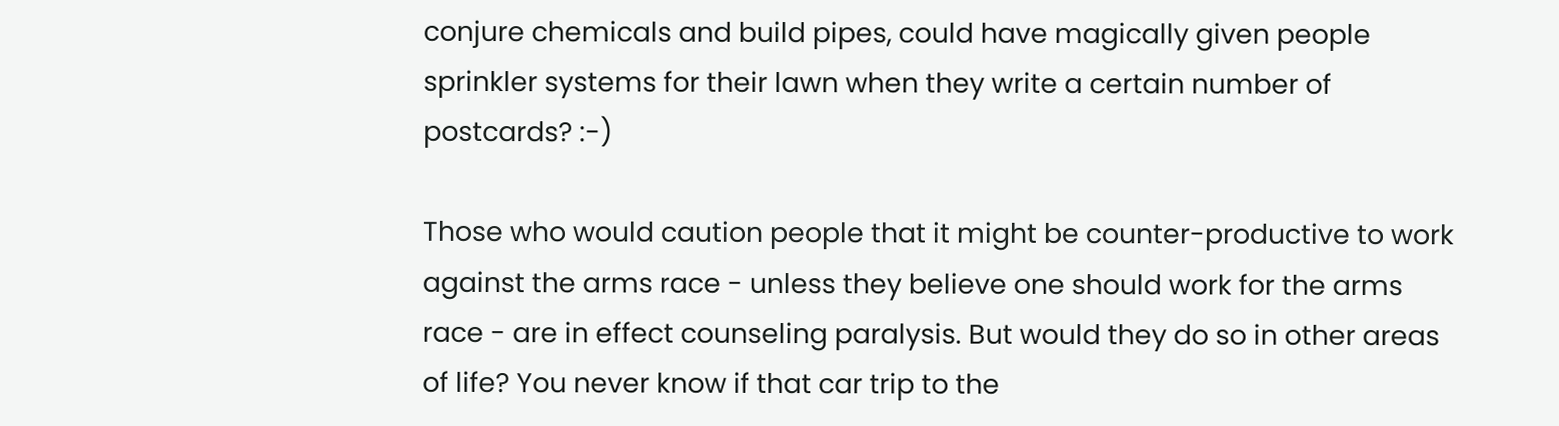conjure chemicals and build pipes, could have magically given people sprinkler systems for their lawn when they write a certain number of postcards? :-)

Those who would caution people that it might be counter-productive to work against the arms race - unless they believe one should work for the arms race - are in effect counseling paralysis. But would they do so in other areas of life? You never know if that car trip to the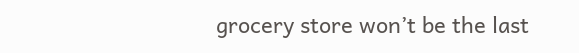grocery store won’t be the last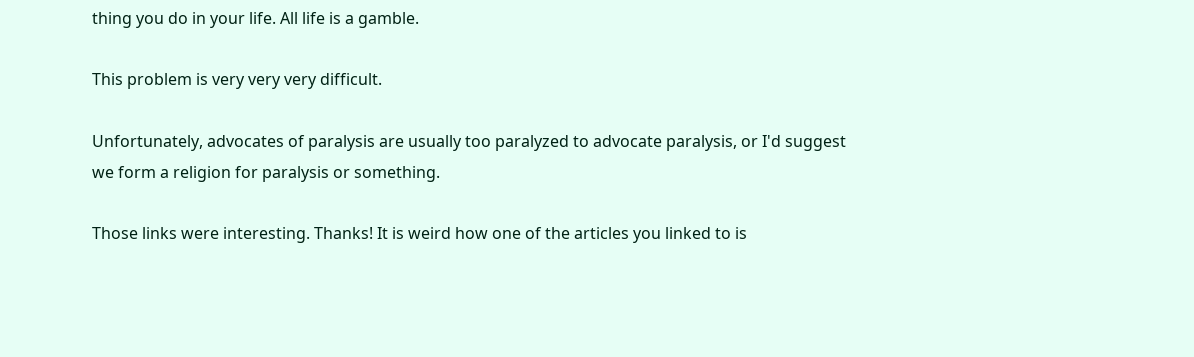thing you do in your life. All life is a gamble.

This problem is very very very difficult.

Unfortunately, advocates of paralysis are usually too paralyzed to advocate paralysis, or I'd suggest we form a religion for paralysis or something.

Those links were interesting. Thanks! It is weird how one of the articles you linked to is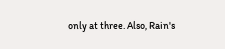only at three. Also, Rain's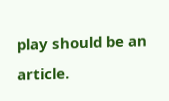play should be an article.